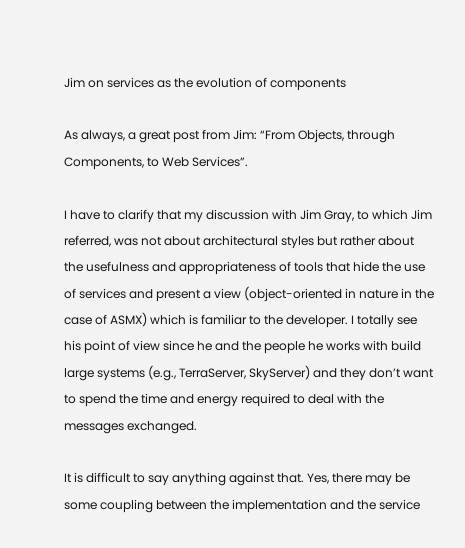Jim on services as the evolution of components

As always, a great post from Jim: “From Objects, through Components, to Web Services”.

I have to clarify that my discussion with Jim Gray, to which Jim referred, was not about architectural styles but rather about the usefulness and appropriateness of tools that hide the use of services and present a view (object-oriented in nature in the case of ASMX) which is familiar to the developer. I totally see his point of view since he and the people he works with build large systems (e.g., TerraServer, SkyServer) and they don’t want to spend the time and energy required to deal with the messages exchanged.

It is difficult to say anything against that. Yes, there may be some coupling between the implementation and the service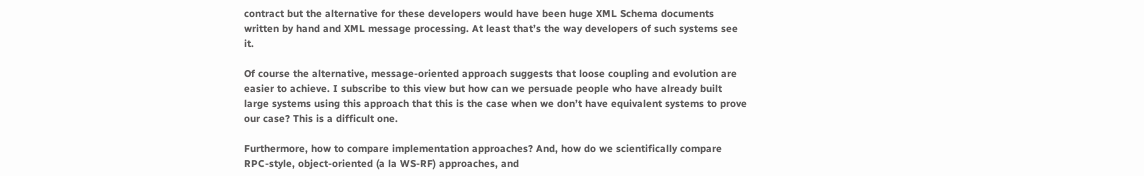contract but the alternative for these developers would have been huge XML Schema documents written by hand and XML message processing. At least that’s the way developers of such systems see it.

Of course the alternative, message-oriented approach suggests that loose coupling and evolution are easier to achieve. I subscribe to this view but how can we persuade people who have already built large systems using this approach that this is the case when we don’t have equivalent systems to prove our case? This is a difficult one.

Furthermore, how to compare implementation approaches? And, how do we scientifically compare RPC-style, object-oriented (a la WS-RF) approaches, and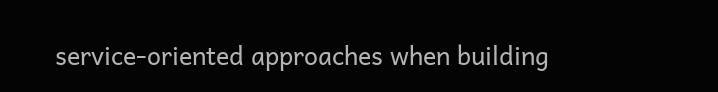service-oriented approaches when building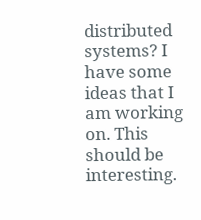distributed systems? I have some ideas that I am working on. This should be interesting.